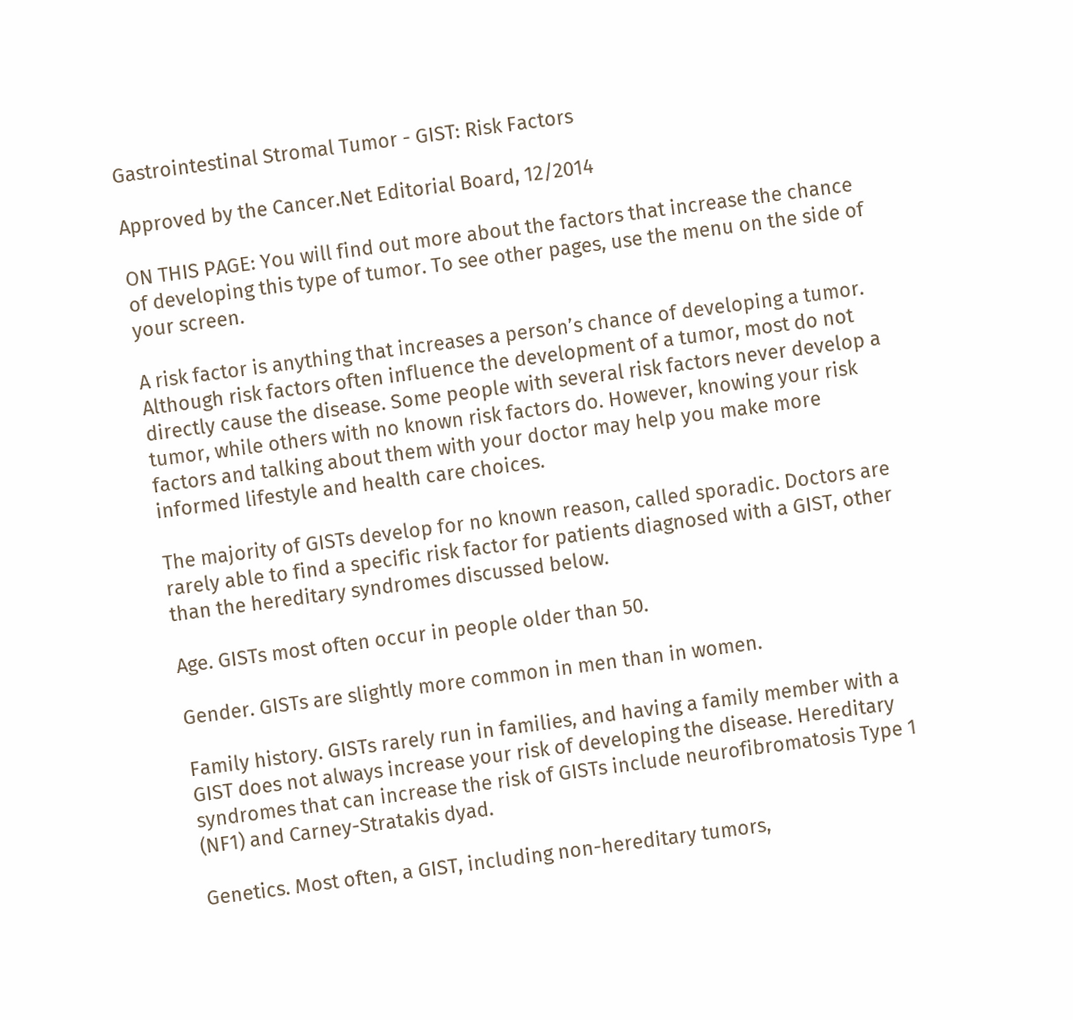Gastrointestinal Stromal Tumor - GIST: Risk Factors

Approved by the Cancer.Net Editorial Board, 12/2014

ON THIS PAGE: You will find out more about the factors that increase the chance of developing this type of tumor. To see other pages, use the menu on the side of your screen.

A risk factor is anything that increases a person’s chance of developing a tumor. Although risk factors often influence the development of a tumor, most do not directly cause the disease. Some people with several risk factors never develop a tumor, while others with no known risk factors do. However, knowing your risk factors and talking about them with your doctor may help you make more informed lifestyle and health care choices.

The majority of GISTs develop for no known reason, called sporadic. Doctors are rarely able to find a specific risk factor for patients diagnosed with a GIST, other than the hereditary syndromes discussed below.

Age. GISTs most often occur in people older than 50.

Gender. GISTs are slightly more common in men than in women.

Family history. GISTs rarely run in families, and having a family member with a GIST does not always increase your risk of developing the disease. Hereditary syndromes that can increase the risk of GISTs include neurofibromatosis Type 1 (NF1) and Carney-Stratakis dyad.

Genetics. Most often, a GIST, including non-hereditary tumors,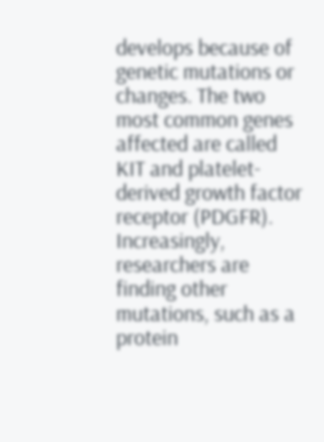develops because of genetic mutations or changes. The two most common genes affected are called KIT and platelet-derived growth factor receptor (PDGFR). Increasingly, researchers are finding other mutations, such as a protein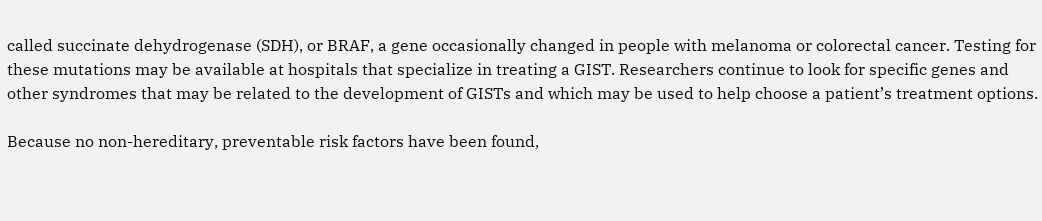called succinate dehydrogenase (SDH), or BRAF, a gene occasionally changed in people with melanoma or colorectal cancer. Testing for these mutations may be available at hospitals that specialize in treating a GIST. Researchers continue to look for specific genes and other syndromes that may be related to the development of GISTs and which may be used to help choose a patient’s treatment options.

Because no non-hereditary, preventable risk factors have been found,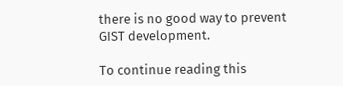there is no good way to prevent GIST development.

To continue reading this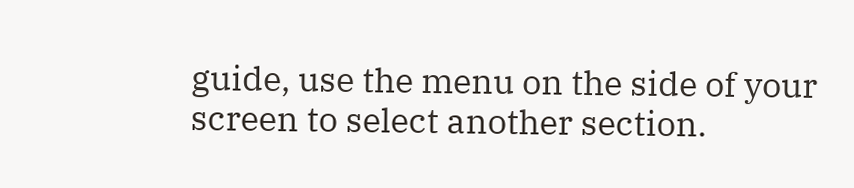guide, use the menu on the side of your screen to select another section.